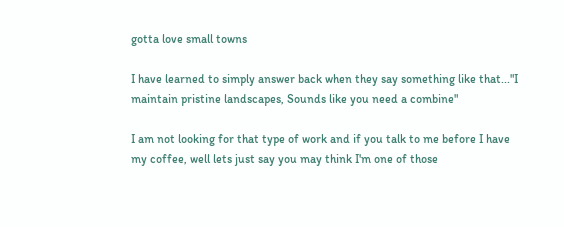gotta love small towns

I have learned to simply answer back when they say something like that..."I maintain pristine landscapes, Sounds like you need a combine"

I am not looking for that type of work and if you talk to me before I have my coffee, well lets just say you may think I'm one of those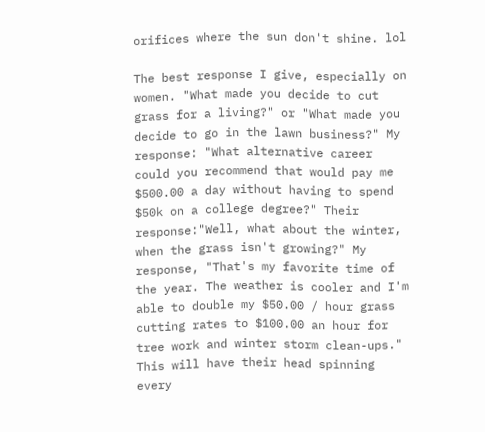orifices where the sun don't shine. lol

The best response I give, especially on women. "What made you decide to cut grass for a living?" or "What made you decide to go in the lawn business?" My response: "What alternative career could you recommend that would pay me $500.00 a day without having to spend $50k on a college degree?" Their response:"Well, what about the winter, when the grass isn't growing?" My response, "That's my favorite time of the year. The weather is cooler and I'm able to double my $50.00 / hour grass cutting rates to $100.00 an hour for tree work and winter storm clean-ups." This will have their head spinning every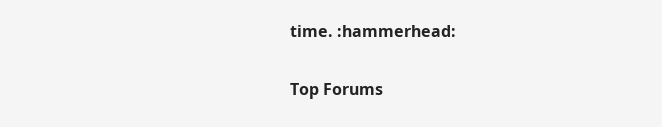time. :hammerhead:

Top Forums